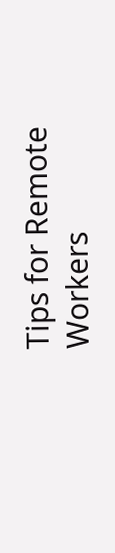Tips for Remote Workers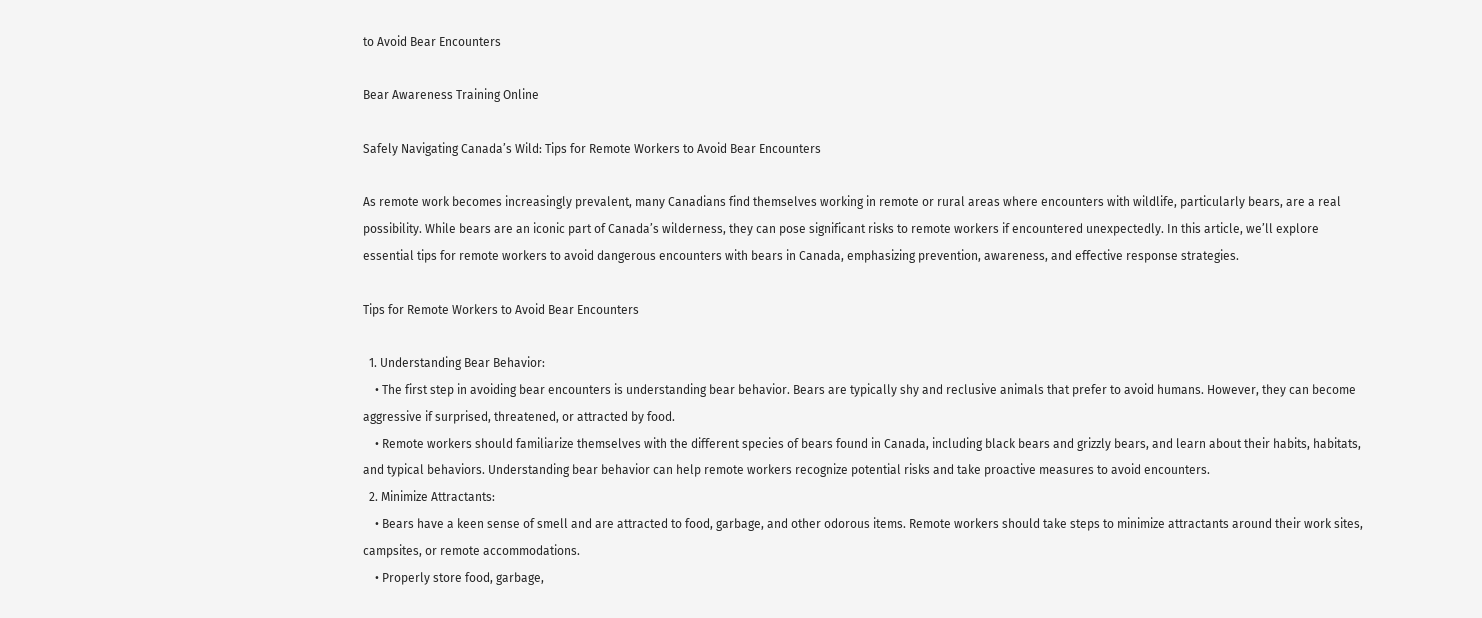to Avoid Bear Encounters

Bear Awareness Training Online

Safely Navigating Canada’s Wild: Tips for Remote Workers to Avoid Bear Encounters

As remote work becomes increasingly prevalent, many Canadians find themselves working in remote or rural areas where encounters with wildlife, particularly bears, are a real possibility. While bears are an iconic part of Canada’s wilderness, they can pose significant risks to remote workers if encountered unexpectedly. In this article, we’ll explore essential tips for remote workers to avoid dangerous encounters with bears in Canada, emphasizing prevention, awareness, and effective response strategies.

Tips for Remote Workers to Avoid Bear Encounters

  1. Understanding Bear Behavior:
    • The first step in avoiding bear encounters is understanding bear behavior. Bears are typically shy and reclusive animals that prefer to avoid humans. However, they can become aggressive if surprised, threatened, or attracted by food.
    • Remote workers should familiarize themselves with the different species of bears found in Canada, including black bears and grizzly bears, and learn about their habits, habitats, and typical behaviors. Understanding bear behavior can help remote workers recognize potential risks and take proactive measures to avoid encounters.
  2. Minimize Attractants:
    • Bears have a keen sense of smell and are attracted to food, garbage, and other odorous items. Remote workers should take steps to minimize attractants around their work sites, campsites, or remote accommodations.
    • Properly store food, garbage,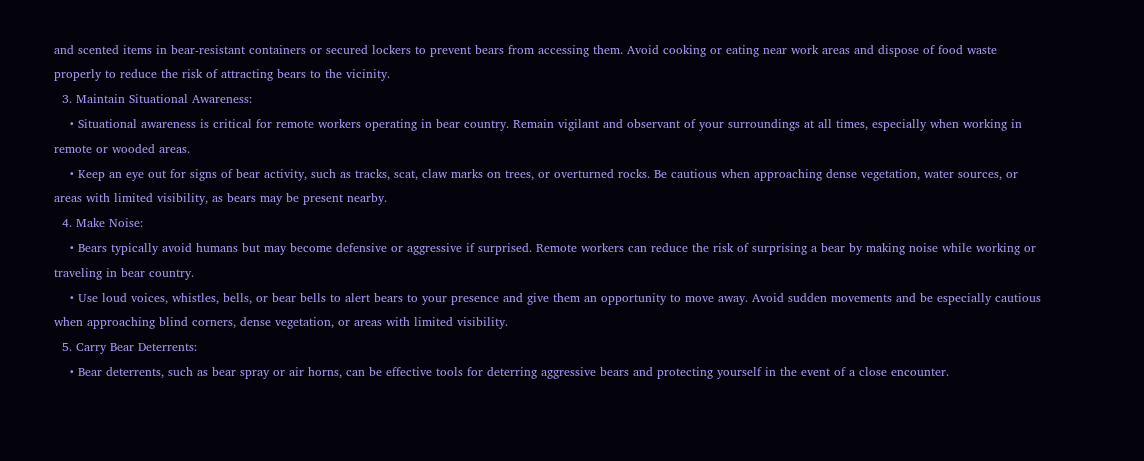and scented items in bear-resistant containers or secured lockers to prevent bears from accessing them. Avoid cooking or eating near work areas and dispose of food waste properly to reduce the risk of attracting bears to the vicinity.
  3. Maintain Situational Awareness:
    • Situational awareness is critical for remote workers operating in bear country. Remain vigilant and observant of your surroundings at all times, especially when working in remote or wooded areas.
    • Keep an eye out for signs of bear activity, such as tracks, scat, claw marks on trees, or overturned rocks. Be cautious when approaching dense vegetation, water sources, or areas with limited visibility, as bears may be present nearby.
  4. Make Noise:
    • Bears typically avoid humans but may become defensive or aggressive if surprised. Remote workers can reduce the risk of surprising a bear by making noise while working or traveling in bear country.
    • Use loud voices, whistles, bells, or bear bells to alert bears to your presence and give them an opportunity to move away. Avoid sudden movements and be especially cautious when approaching blind corners, dense vegetation, or areas with limited visibility.
  5. Carry Bear Deterrents:
    • Bear deterrents, such as bear spray or air horns, can be effective tools for deterring aggressive bears and protecting yourself in the event of a close encounter.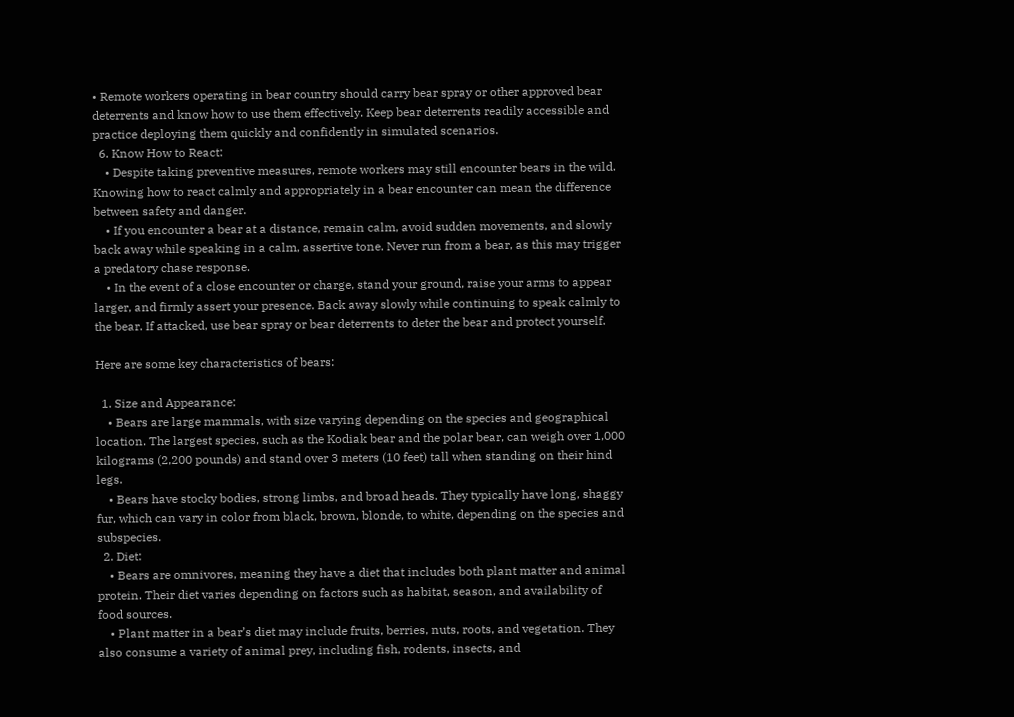• Remote workers operating in bear country should carry bear spray or other approved bear deterrents and know how to use them effectively. Keep bear deterrents readily accessible and practice deploying them quickly and confidently in simulated scenarios.
  6. Know How to React:
    • Despite taking preventive measures, remote workers may still encounter bears in the wild. Knowing how to react calmly and appropriately in a bear encounter can mean the difference between safety and danger.
    • If you encounter a bear at a distance, remain calm, avoid sudden movements, and slowly back away while speaking in a calm, assertive tone. Never run from a bear, as this may trigger a predatory chase response.
    • In the event of a close encounter or charge, stand your ground, raise your arms to appear larger, and firmly assert your presence. Back away slowly while continuing to speak calmly to the bear. If attacked, use bear spray or bear deterrents to deter the bear and protect yourself.

Here are some key characteristics of bears:

  1. Size and Appearance:
    • Bears are large mammals, with size varying depending on the species and geographical location. The largest species, such as the Kodiak bear and the polar bear, can weigh over 1,000 kilograms (2,200 pounds) and stand over 3 meters (10 feet) tall when standing on their hind legs.
    • Bears have stocky bodies, strong limbs, and broad heads. They typically have long, shaggy fur, which can vary in color from black, brown, blonde, to white, depending on the species and subspecies.
  2. Diet:
    • Bears are omnivores, meaning they have a diet that includes both plant matter and animal protein. Their diet varies depending on factors such as habitat, season, and availability of food sources.
    • Plant matter in a bear’s diet may include fruits, berries, nuts, roots, and vegetation. They also consume a variety of animal prey, including fish, rodents, insects, and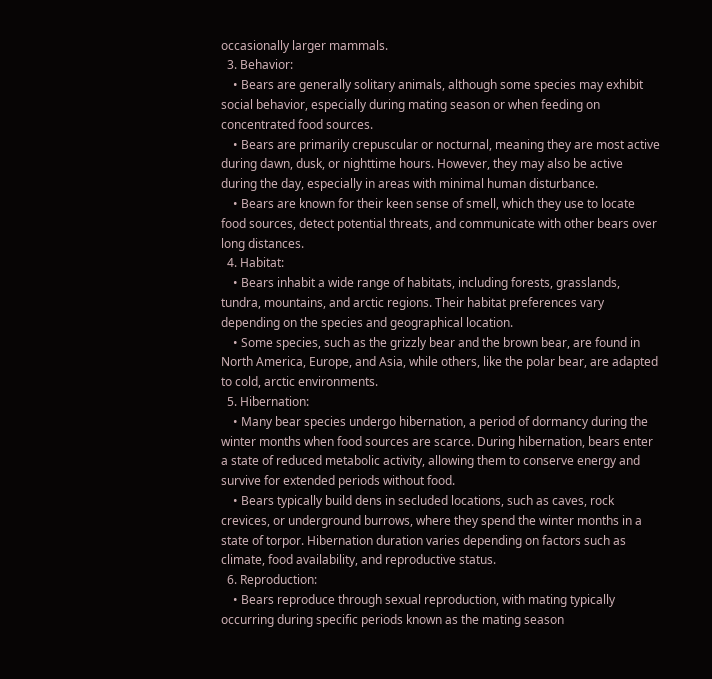occasionally larger mammals.
  3. Behavior:
    • Bears are generally solitary animals, although some species may exhibit social behavior, especially during mating season or when feeding on concentrated food sources.
    • Bears are primarily crepuscular or nocturnal, meaning they are most active during dawn, dusk, or nighttime hours. However, they may also be active during the day, especially in areas with minimal human disturbance.
    • Bears are known for their keen sense of smell, which they use to locate food sources, detect potential threats, and communicate with other bears over long distances.
  4. Habitat:
    • Bears inhabit a wide range of habitats, including forests, grasslands, tundra, mountains, and arctic regions. Their habitat preferences vary depending on the species and geographical location.
    • Some species, such as the grizzly bear and the brown bear, are found in North America, Europe, and Asia, while others, like the polar bear, are adapted to cold, arctic environments.
  5. Hibernation:
    • Many bear species undergo hibernation, a period of dormancy during the winter months when food sources are scarce. During hibernation, bears enter a state of reduced metabolic activity, allowing them to conserve energy and survive for extended periods without food.
    • Bears typically build dens in secluded locations, such as caves, rock crevices, or underground burrows, where they spend the winter months in a state of torpor. Hibernation duration varies depending on factors such as climate, food availability, and reproductive status.
  6. Reproduction:
    • Bears reproduce through sexual reproduction, with mating typically occurring during specific periods known as the mating season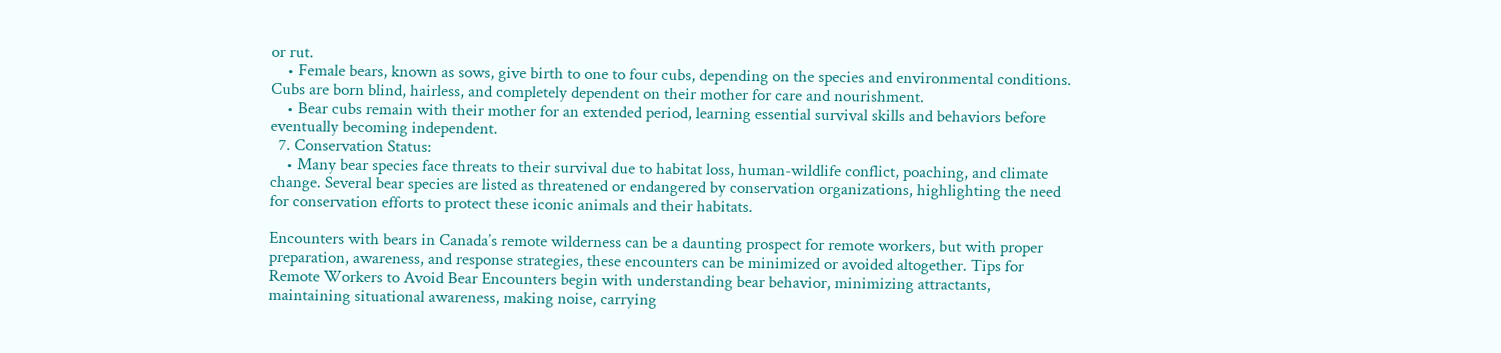or rut.
    • Female bears, known as sows, give birth to one to four cubs, depending on the species and environmental conditions. Cubs are born blind, hairless, and completely dependent on their mother for care and nourishment.
    • Bear cubs remain with their mother for an extended period, learning essential survival skills and behaviors before eventually becoming independent.
  7. Conservation Status:
    • Many bear species face threats to their survival due to habitat loss, human-wildlife conflict, poaching, and climate change. Several bear species are listed as threatened or endangered by conservation organizations, highlighting the need for conservation efforts to protect these iconic animals and their habitats.

Encounters with bears in Canada’s remote wilderness can be a daunting prospect for remote workers, but with proper preparation, awareness, and response strategies, these encounters can be minimized or avoided altogether. Tips for Remote Workers to Avoid Bear Encounters begin with understanding bear behavior, minimizing attractants, maintaining situational awareness, making noise, carrying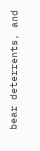bear deterrents, and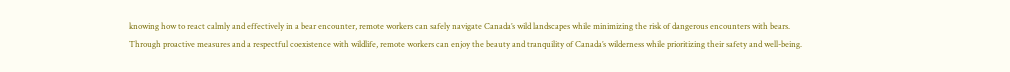knowing how to react calmly and effectively in a bear encounter, remote workers can safely navigate Canada’s wild landscapes while minimizing the risk of dangerous encounters with bears. Through proactive measures and a respectful coexistence with wildlife, remote workers can enjoy the beauty and tranquility of Canada’s wilderness while prioritizing their safety and well-being.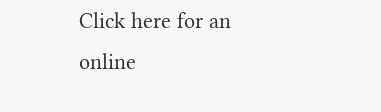Click here for an online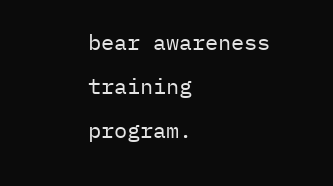bear awareness training program.